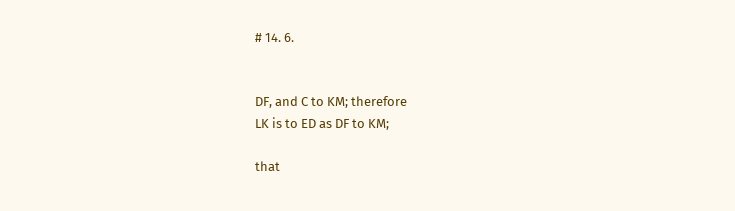# 14. 6.


DF, and C to KM; therefore
LK is to ED as DF to KM;

that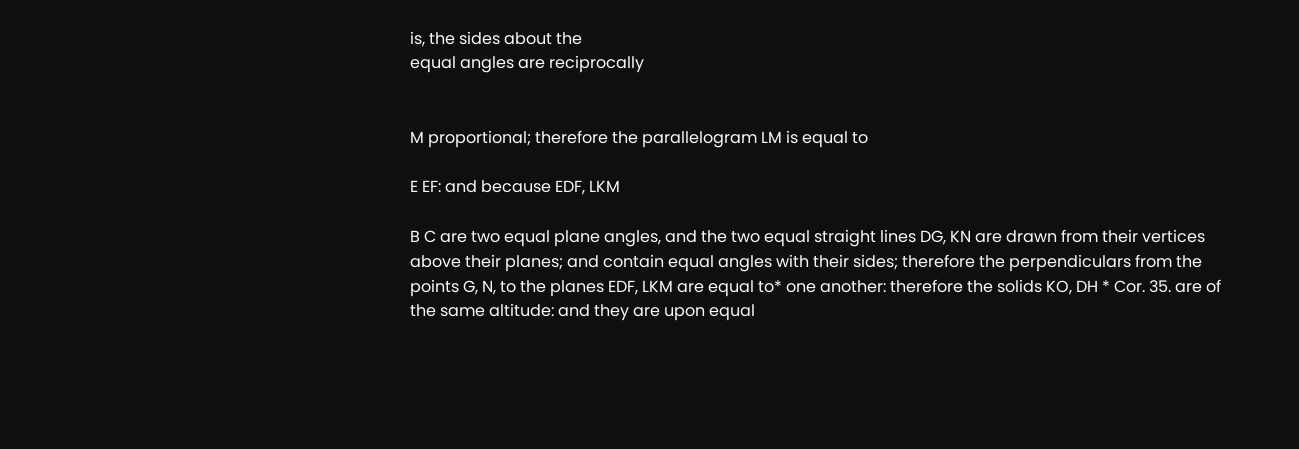is, the sides about the
equal angles are reciprocally


M proportional; therefore the parallelogram LM is equal to

E EF: and because EDF, LKM

B C are two equal plane angles, and the two equal straight lines DG, KN are drawn from their vertices above their planes; and contain equal angles with their sides; therefore the perpendiculars from the points G, N, to the planes EDF, LKM are equal to* one another: therefore the solids KO, DH * Cor. 35. are of the same altitude: and they are upon equal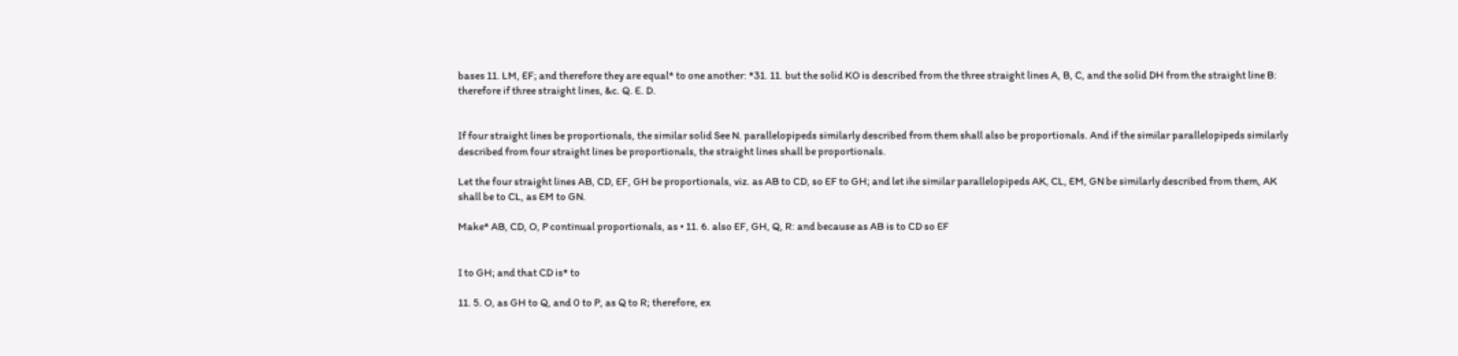bases 11. LM, EF; and therefore they are equal* to one another: *31. 11. but the solid KO is described from the three straight lines A, B, C, and the solid DH from the straight line B: therefore if three straight lines, &c. Q. E. D.


If four straight lines be proportionals, the similar solid See N. parallelopipeds similarly described from them shall also be proportionals. And if the similar parallelopipeds similarly described from four straight lines be proportionals, the straight lines shall be proportionals.

Let the four straight lines AB, CD, EF, GH be proportionals, viz. as AB to CD, so EF to GH; and let ihe similar parallelopipeds AK, CL, EM, GN be similarly described from them, AK shall be to CL, as EM to GN.

Make* AB, CD, O, P continual proportionals, as • 11. 6. also EF, GH, Q, R: and because as AB is to CD so EF


I to GH; and that CD is* to

11. 5. O, as GH to Q, and 0 to P, as Q to R; therefore, ex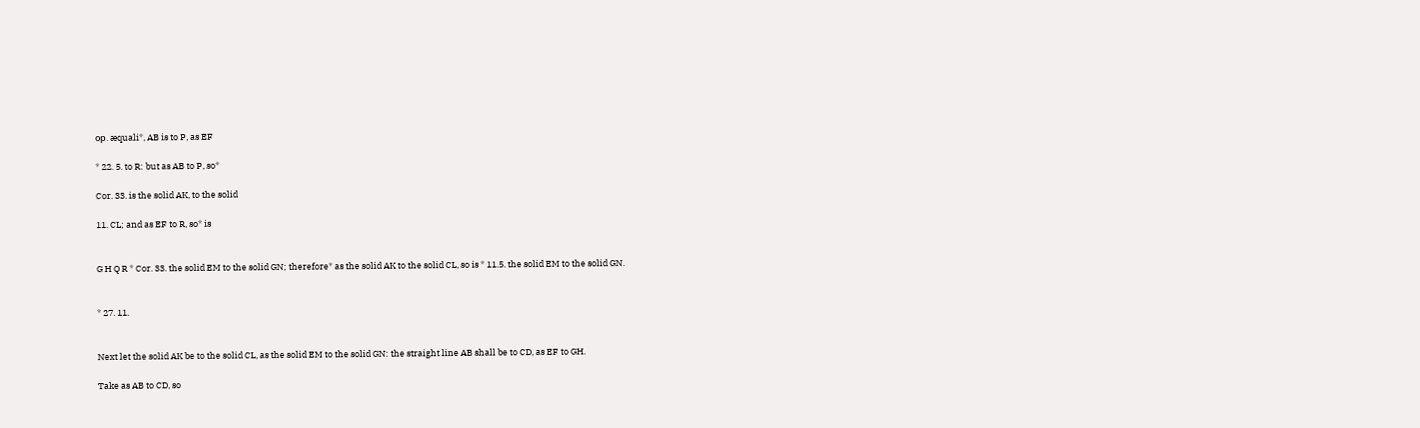ор. æquali*, AB is to P, as EF

* 22. 5. to R: but as AB to P, so*

Cor. 33. is the solid AK, to the solid

11. CL; and as EF to R, so* is


G H Q R * Cor. 33. the solid EM to the solid GN; therefore* as the solid AK to the solid CL, so is * 11.5. the solid EM to the solid GN.


* 27. 11.


Next let the solid AK be to the solid CL, as the solid EM to the solid GN: the straight line AB shall be to CD, as EF to GH.

Take as AB to CD, so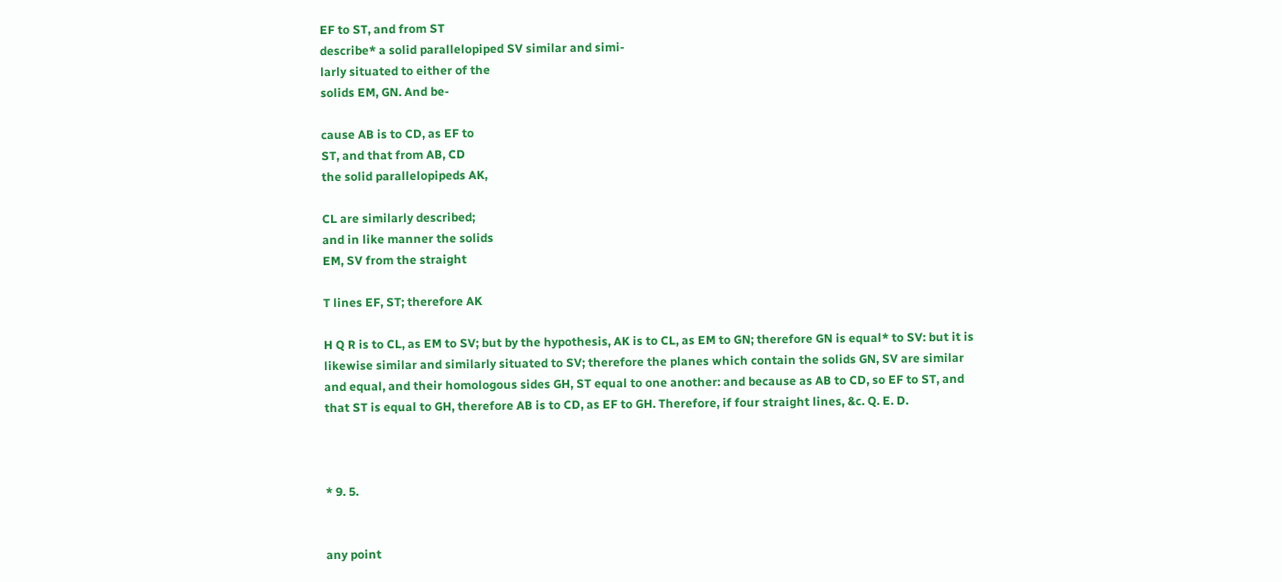EF to ST, and from ST
describe* a solid parallelopiped SV similar and simi-
larly situated to either of the
solids EM, GN. And be-

cause AB is to CD, as EF to
ST, and that from AB, CD
the solid parallelopipeds AK,

CL are similarly described;
and in like manner the solids
EM, SV from the straight

T lines EF, ST; therefore AK

H Q R is to CL, as EM to SV; but by the hypothesis, AK is to CL, as EM to GN; therefore GN is equal* to SV: but it is likewise similar and similarly situated to SV; therefore the planes which contain the solids GN, SV are similar and equal, and their homologous sides GH, ST equal to one another: and because as AB to CD, so EF to ST, and that ST is equal to GH, therefore AB is to CD, as EF to GH. Therefore, if four straight lines, &c. Q. E. D.



* 9. 5.


any point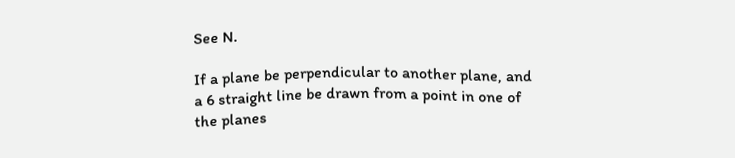See N.

If a plane be perpendicular to another plane, and a 6 straight line be drawn from a point in one of the planes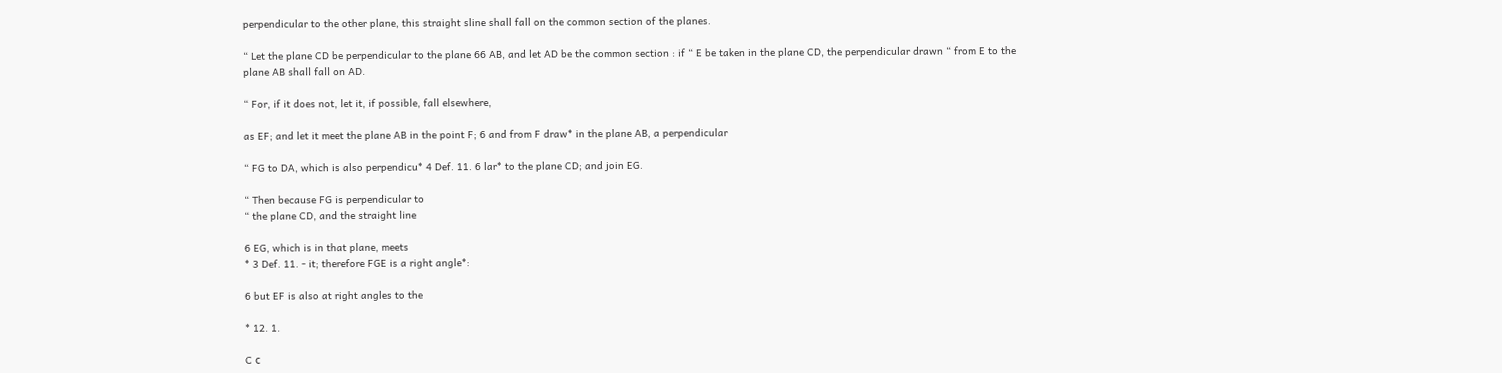perpendicular to the other plane, this straight sline shall fall on the common section of the planes.

“ Let the plane CD be perpendicular to the plane 66 AB, and let AD be the common section : if “ E be taken in the plane CD, the perpendicular drawn “ from E to the plane AB shall fall on AD.

“ For, if it does not, let it, if possible, fall elsewhere,

as EF; and let it meet the plane AB in the point F; 6 and from F draw* in the plane AB, a perpendicular

“ FG to DA, which is also perpendicu* 4 Def. 11. 6 lar* to the plane CD; and join EG.

“ Then because FG is perpendicular to
“ the plane CD, and the straight line

6 EG, which is in that plane, meets
* 3 Def. 11. - it; therefore FGE is a right angle*:

6 but EF is also at right angles to the

* 12. 1.

C с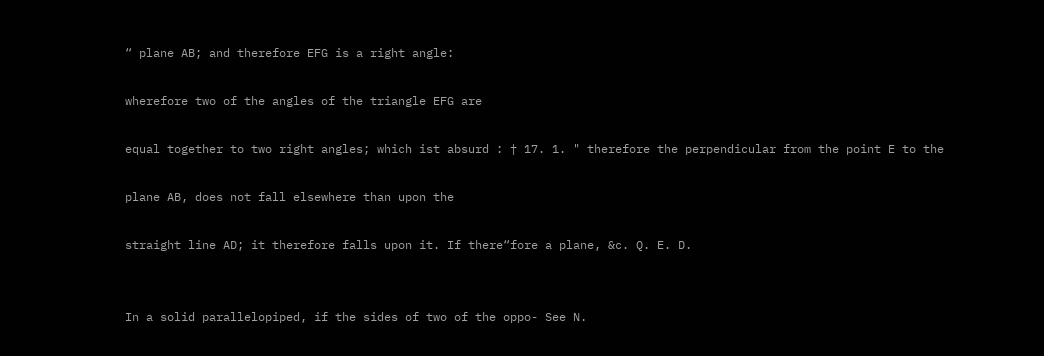“ plane AB; and therefore EFG is a right angle:

wherefore two of the angles of the triangle EFG are

equal together to two right angles; which ist absurd : † 17. 1. " therefore the perpendicular from the point E to the

plane AB, does not fall elsewhere than upon the

straight line AD; it therefore falls upon it. If there“fore a plane, &c. Q. E. D.


In a solid parallelopiped, if the sides of two of the oppo- See N.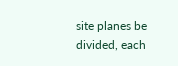site planes be divided, each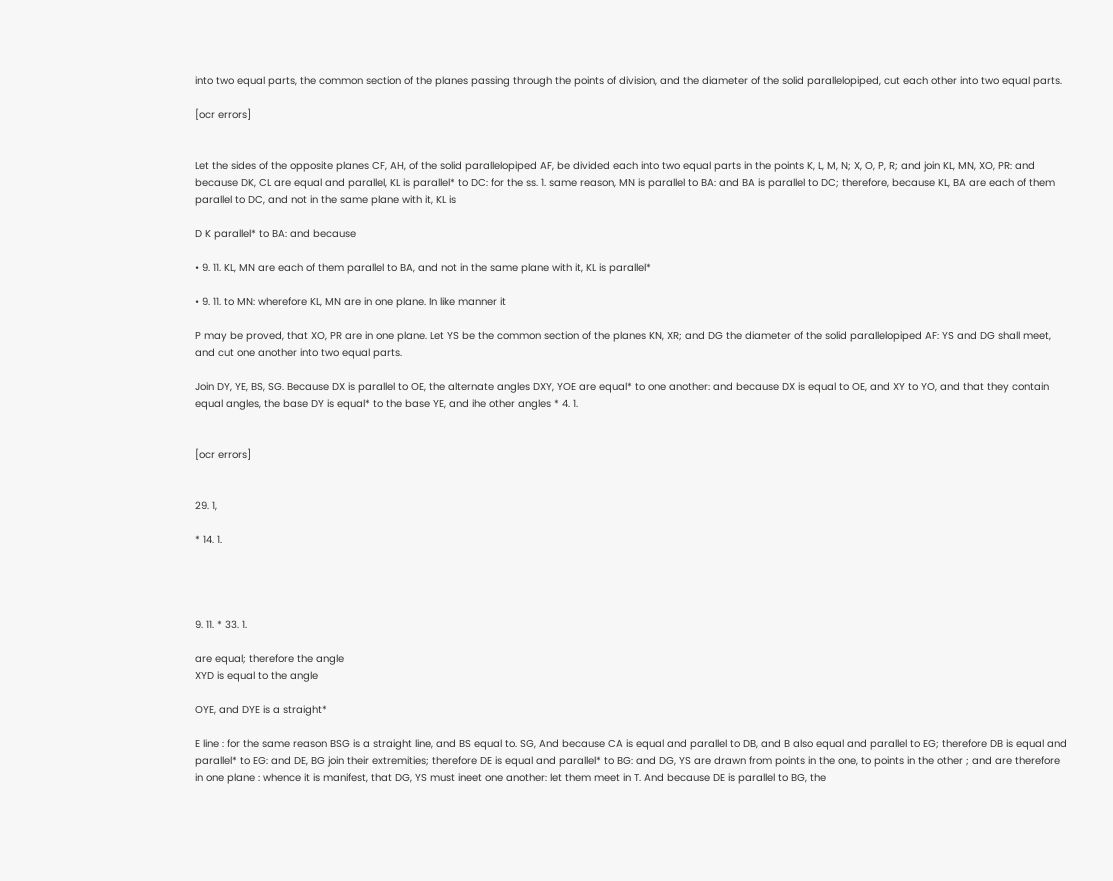into two equal parts, the common section of the planes passing through the points of division, and the diameter of the solid parallelopiped, cut each other into two equal parts.

[ocr errors]


Let the sides of the opposite planes CF, AH, of the solid parallelopiped AF, be divided each into two equal parts in the points K, L, M, N; X, O, P, R; and join KL, MN, XO, PR: and because DK, CL are equal and parallel, KL is parallel* to DC: for the ss. 1. same reason, MN is parallel to BA: and BA is parallel to DC; therefore, because KL, BA are each of them parallel to DC, and not in the same plane with it, KL is

D K parallel* to BA: and because

• 9. 11. KL, MN are each of them parallel to BA, and not in the same plane with it, KL is parallel*

• 9. 11. to MN: wherefore KL, MN are in one plane. In like manner it

P may be proved, that XO, PR are in one plane. Let YS be the common section of the planes KN, XR; and DG the diameter of the solid parallelopiped AF: YS and DG shall meet, and cut one another into two equal parts.

Join DY, YE, BS, SG. Because DX is parallel to OE, the alternate angles DXY, YOE are equal* to one another: and because DX is equal to OE, and XY to YO, and that they contain equal angles, the base DY is equal* to the base YE, and ihe other angles * 4. 1.


[ocr errors]


29. 1,

* 14. 1.




9. 11. * 33. 1.

are equal; therefore the angle
XYD is equal to the angle

OYE, and DYE is a straight*

E line : for the same reason BSG is a straight line, and BS equal to. SG, And because CA is equal and parallel to DB, and B also equal and parallel to EG; therefore DB is equal and parallel* to EG: and DE, BG join their extremities; therefore DE is equal and parallel* to BG: and DG, YS are drawn from points in the one, to points in the other ; and are therefore in one plane : whence it is manifest, that DG, YS must ineet one another: let them meet in T. And because DE is parallel to BG, the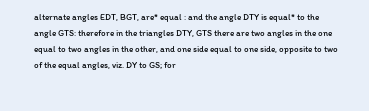alternate angles EDT, BGT, are* equal : and the angle DTY is equal* to the angle GTS: therefore in the triangles DTY, GTS there are two angles in the one equal to two angles in the other, and one side equal to one side, opposite to two of the equal angles, viz. DY to GS; for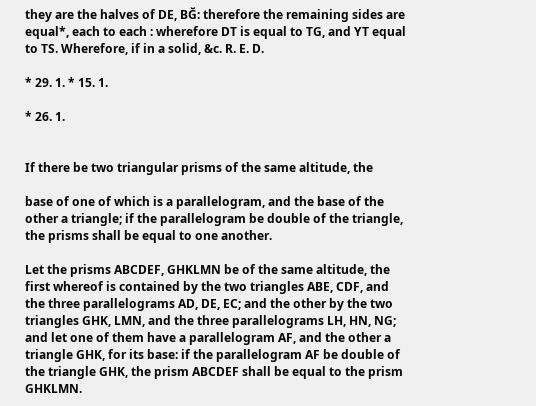they are the halves of DE, BĞ: therefore the remaining sides are equal*, each to each : wherefore DT is equal to TG, and YT equal to TS. Wherefore, if in a solid, &c. R. E. D.

* 29. 1. * 15. 1.

* 26. 1.


If there be two triangular prisms of the same altitude, the

base of one of which is a parallelogram, and the base of the other a triangle; if the parallelogram be double of the triangle, the prisms shall be equal to one another.

Let the prisms ABCDEF, GHKLMN be of the same altitude, the first whereof is contained by the two triangles ABE, CDF, and the three parallelograms AD, DE, EC; and the other by the two triangles GHK, LMN, and the three parallelograms LH, HN, NG; and let one of them have a parallelogram AF, and the other a triangle GHK, for its base: if the parallelogram AF be double of the triangle GHK, the prism ABCDEF shall be equal to the prism GHKLMN.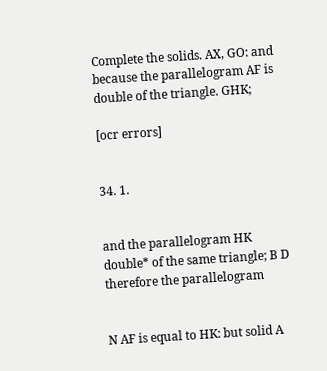Complete the solids. AX, GO: and because the parallelogram AF is double of the triangle. GHK;

[ocr errors]


34. 1.


and the parallelogram HK
double* of the same triangle; B D
therefore the parallelogram


N AF is equal to HK: but solid A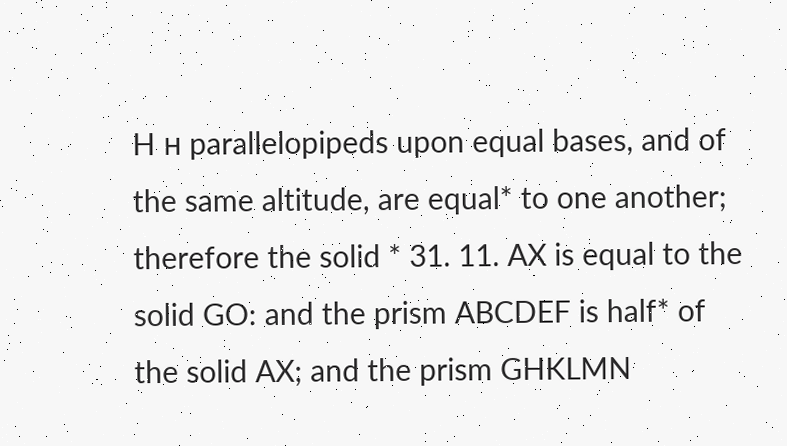H н parallelopipeds upon equal bases, and of the same altitude, are equal* to one another; therefore the solid * 31. 11. AX is equal to the solid GO: and the prism ABCDEF is half* of the solid AX; and the prism GHKLMN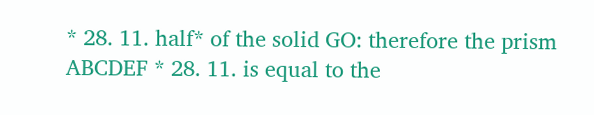* 28. 11. half* of the solid GO: therefore the prism ABCDEF * 28. 11. is equal to the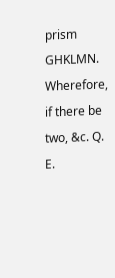prism GHKLMN. Wherefore, if there be two, &c. Q. E.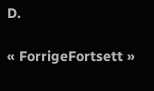D.

« ForrigeFortsett »